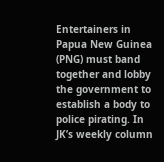Entertainers in Papua New Guinea (PNG) must band together and lobby the government to establish a body to police pirating. In JK’s weekly column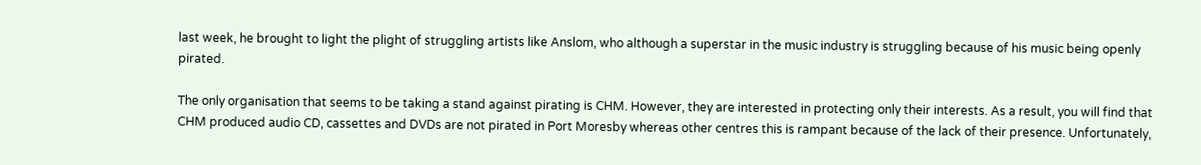last week, he brought to light the plight of struggling artists like Anslom, who although a superstar in the music industry is struggling because of his music being openly pirated.

The only organisation that seems to be taking a stand against pirating is CHM. However, they are interested in protecting only their interests. As a result, you will find that CHM produced audio CD, cassettes and DVDs are not pirated in Port Moresby whereas other centres this is rampant because of the lack of their presence. Unfortunately,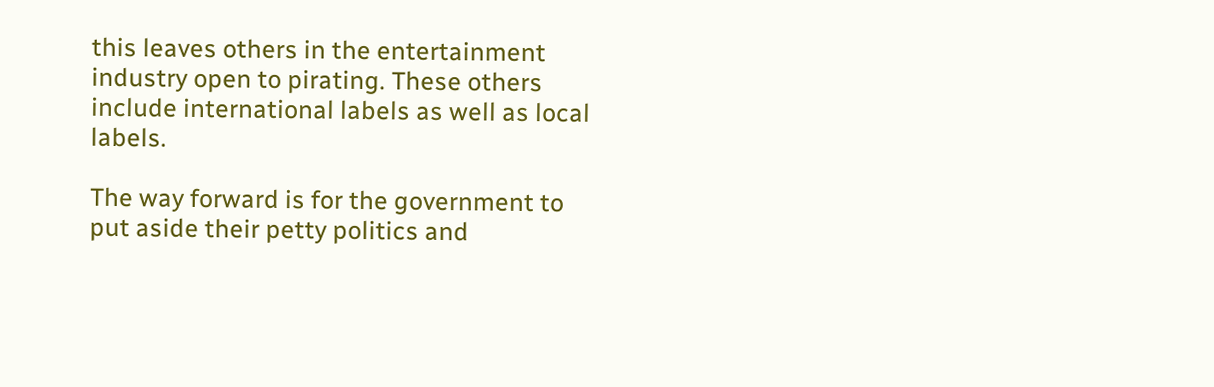this leaves others in the entertainment industry open to pirating. These others include international labels as well as local labels.

The way forward is for the government to put aside their petty politics and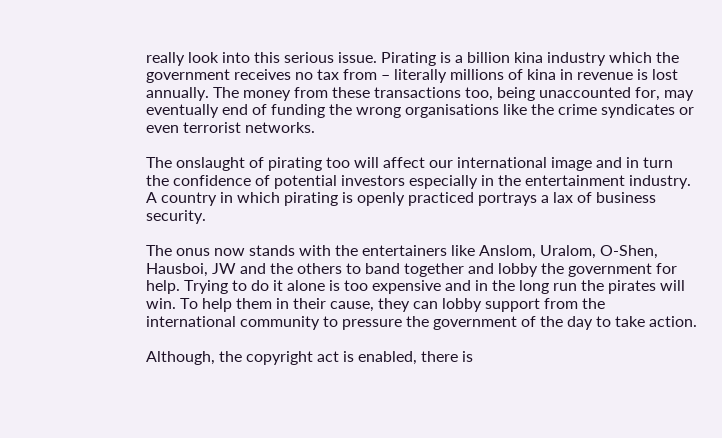really look into this serious issue. Pirating is a billion kina industry which the government receives no tax from – literally millions of kina in revenue is lost annually. The money from these transactions too, being unaccounted for, may eventually end of funding the wrong organisations like the crime syndicates or even terrorist networks.

The onslaught of pirating too will affect our international image and in turn the confidence of potential investors especially in the entertainment industry. A country in which pirating is openly practiced portrays a lax of business security.

The onus now stands with the entertainers like Anslom, Uralom, O-Shen, Hausboi, JW and the others to band together and lobby the government for help. Trying to do it alone is too expensive and in the long run the pirates will win. To help them in their cause, they can lobby support from the international community to pressure the government of the day to take action.

Although, the copyright act is enabled, there is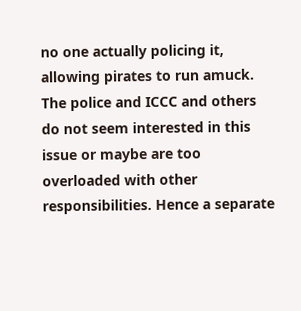no one actually policing it, allowing pirates to run amuck. The police and ICCC and others do not seem interested in this issue or maybe are too overloaded with other responsibilities. Hence a separate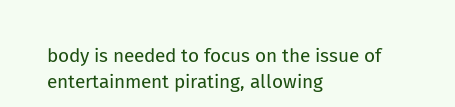body is needed to focus on the issue of entertainment pirating, allowing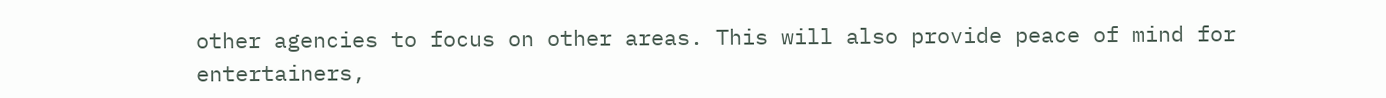other agencies to focus on other areas. This will also provide peace of mind for entertainers,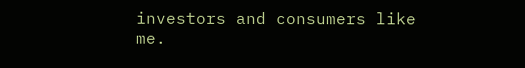investors and consumers like me.